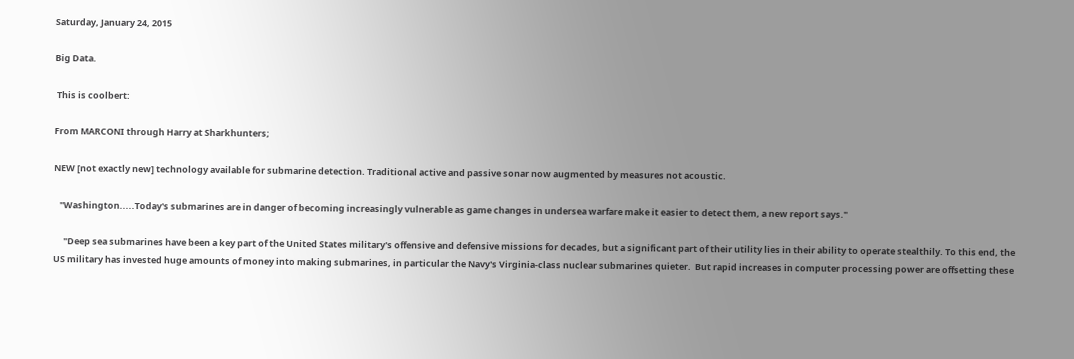Saturday, January 24, 2015

Big Data.

 This is coolbert:

From MARCONI through Harry at Sharkhunters;

NEW [not exactly new] technology available for submarine detection. Traditional active and passive sonar now augmented by measures not acoustic.

   "Washington.....Today's submarines are in danger of becoming increasingly vulnerable as game changes in undersea warfare make it easier to detect them, a new report says."

     "Deep sea submarines have been a key part of the United States military's offensive and defensive missions for decades, but a significant part of their utility lies in their ability to operate stealthily. To this end, the US military has invested huge amounts of money into making submarines, in particular the Navy's Virginia-class nuclear submarines quieter.  But rapid increases in computer processing power are offsetting these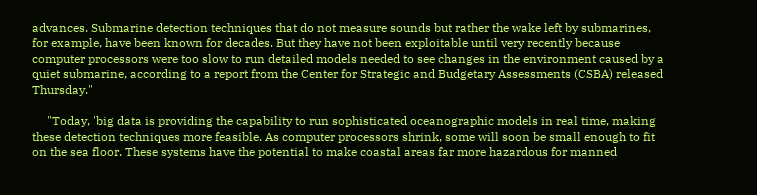advances. Submarine detection techniques that do not measure sounds but rather the wake left by submarines, for example, have been known for decades. But they have not been exploitable until very recently because computer processors were too slow to run detailed models needed to see changes in the environment caused by a quiet submarine, according to a report from the Center for Strategic and Budgetary Assessments (CSBA) released Thursday."

     "Today, 'big data is providing the capability to run sophisticated oceanographic models in real time, making these detection techniques more feasible. As computer processors shrink, some will soon be small enough to fit on the sea floor. These systems have the potential to make coastal areas far more hazardous for manned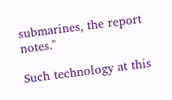submarines, the report notes."

Such technology at this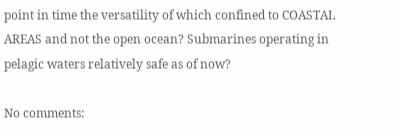point in time the versatility of which confined to COASTAL AREAS and not the open ocean? Submarines operating in pelagic waters relatively safe as of now?

No comments: